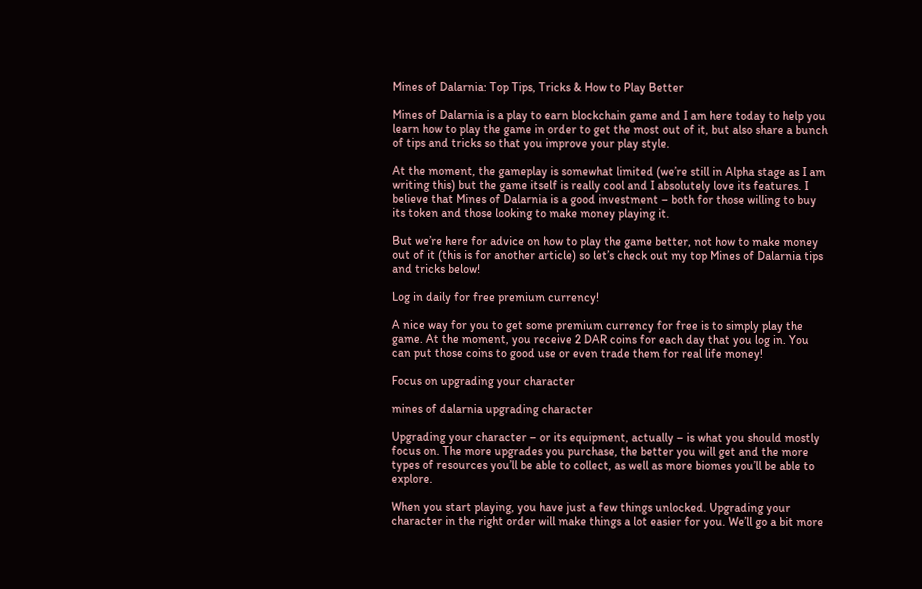Mines of Dalarnia: Top Tips, Tricks & How to Play Better

Mines of Dalarnia is a play to earn blockchain game and I am here today to help you learn how to play the game in order to get the most out of it, but also share a bunch of tips and tricks so that you improve your play style.

At the moment, the gameplay is somewhat limited (we’re still in Alpha stage as I am writing this) but the game itself is really cool and I absolutely love its features. I believe that Mines of Dalarnia is a good investment – both for those willing to buy its token and those looking to make money playing it.

But we’re here for advice on how to play the game better, not how to make money out of it (this is for another article) so let’s check out my top Mines of Dalarnia tips and tricks below!

Log in daily for free premium currency!

A nice way for you to get some premium currency for free is to simply play the game. At the moment, you receive 2 DAR coins for each day that you log in. You can put those coins to good use or even trade them for real life money!

Focus on upgrading your character

mines of dalarnia upgrading character

Upgrading your character – or its equipment, actually – is what you should mostly focus on. The more upgrades you purchase, the better you will get and the more types of resources you’ll be able to collect, as well as more biomes you’ll be able to explore.

When you start playing, you have just a few things unlocked. Upgrading your character in the right order will make things a lot easier for you. We’ll go a bit more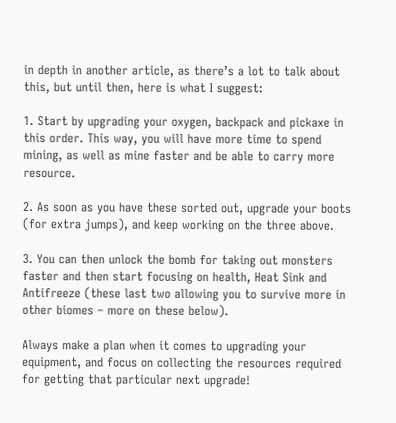in depth in another article, as there’s a lot to talk about this, but until then, here is what I suggest:

1. Start by upgrading your oxygen, backpack and pickaxe in this order. This way, you will have more time to spend mining, as well as mine faster and be able to carry more resource.

2. As soon as you have these sorted out, upgrade your boots (for extra jumps), and keep working on the three above.

3. You can then unlock the bomb for taking out monsters faster and then start focusing on health, Heat Sink and Antifreeze (these last two allowing you to survive more in other biomes – more on these below).

Always make a plan when it comes to upgrading your equipment, and focus on collecting the resources required for getting that particular next upgrade!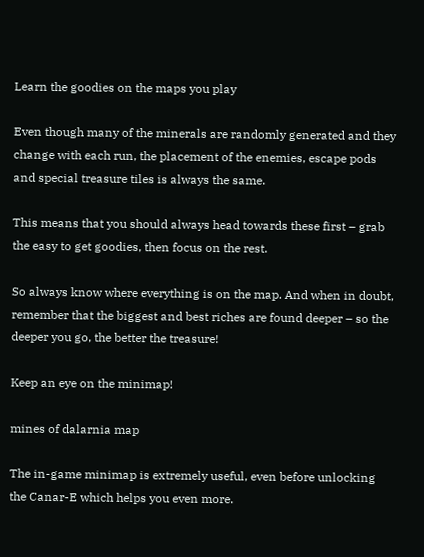Learn the goodies on the maps you play

Even though many of the minerals are randomly generated and they change with each run, the placement of the enemies, escape pods and special treasure tiles is always the same.

This means that you should always head towards these first – grab the easy to get goodies, then focus on the rest.

So always know where everything is on the map. And when in doubt, remember that the biggest and best riches are found deeper – so the deeper you go, the better the treasure!

Keep an eye on the minimap!

mines of dalarnia map

The in-game minimap is extremely useful, even before unlocking the Canar-E which helps you even more.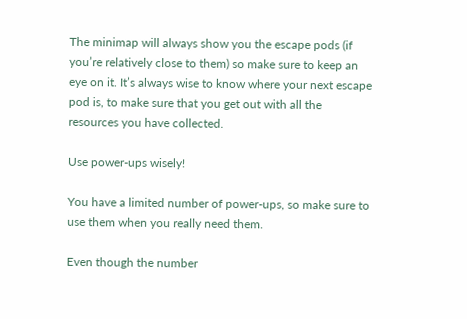The minimap will always show you the escape pods (if you’re relatively close to them) so make sure to keep an eye on it. It’s always wise to know where your next escape pod is, to make sure that you get out with all the resources you have collected.

Use power-ups wisely!

You have a limited number of power-ups, so make sure to use them when you really need them.

Even though the number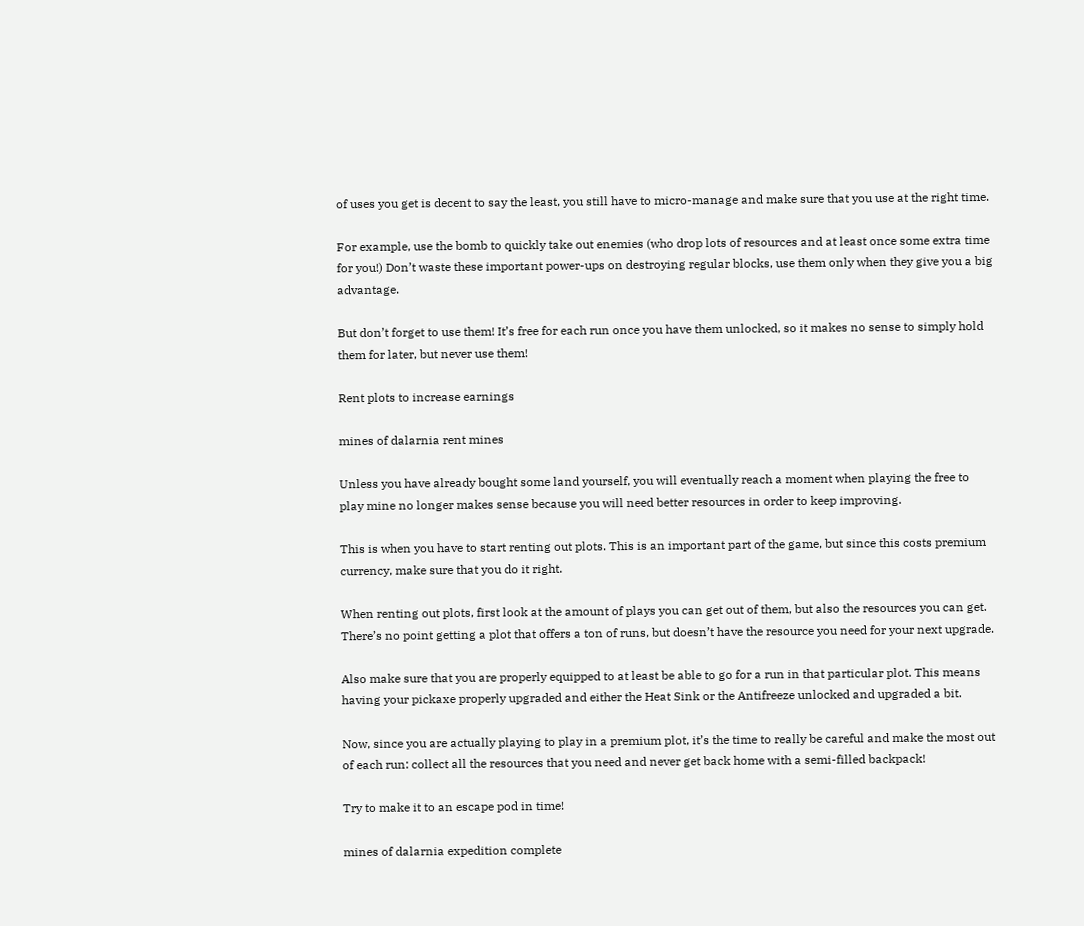of uses you get is decent to say the least, you still have to micro-manage and make sure that you use at the right time.

For example, use the bomb to quickly take out enemies (who drop lots of resources and at least once some extra time for you!) Don’t waste these important power-ups on destroying regular blocks, use them only when they give you a big advantage.

But don’t forget to use them! It’s free for each run once you have them unlocked, so it makes no sense to simply hold them for later, but never use them!

Rent plots to increase earnings

mines of dalarnia rent mines

Unless you have already bought some land yourself, you will eventually reach a moment when playing the free to play mine no longer makes sense because you will need better resources in order to keep improving.

This is when you have to start renting out plots. This is an important part of the game, but since this costs premium currency, make sure that you do it right.

When renting out plots, first look at the amount of plays you can get out of them, but also the resources you can get. There’s no point getting a plot that offers a ton of runs, but doesn’t have the resource you need for your next upgrade.

Also make sure that you are properly equipped to at least be able to go for a run in that particular plot. This means having your pickaxe properly upgraded and either the Heat Sink or the Antifreeze unlocked and upgraded a bit.

Now, since you are actually playing to play in a premium plot, it’s the time to really be careful and make the most out of each run: collect all the resources that you need and never get back home with a semi-filled backpack!

Try to make it to an escape pod in time!

mines of dalarnia expedition complete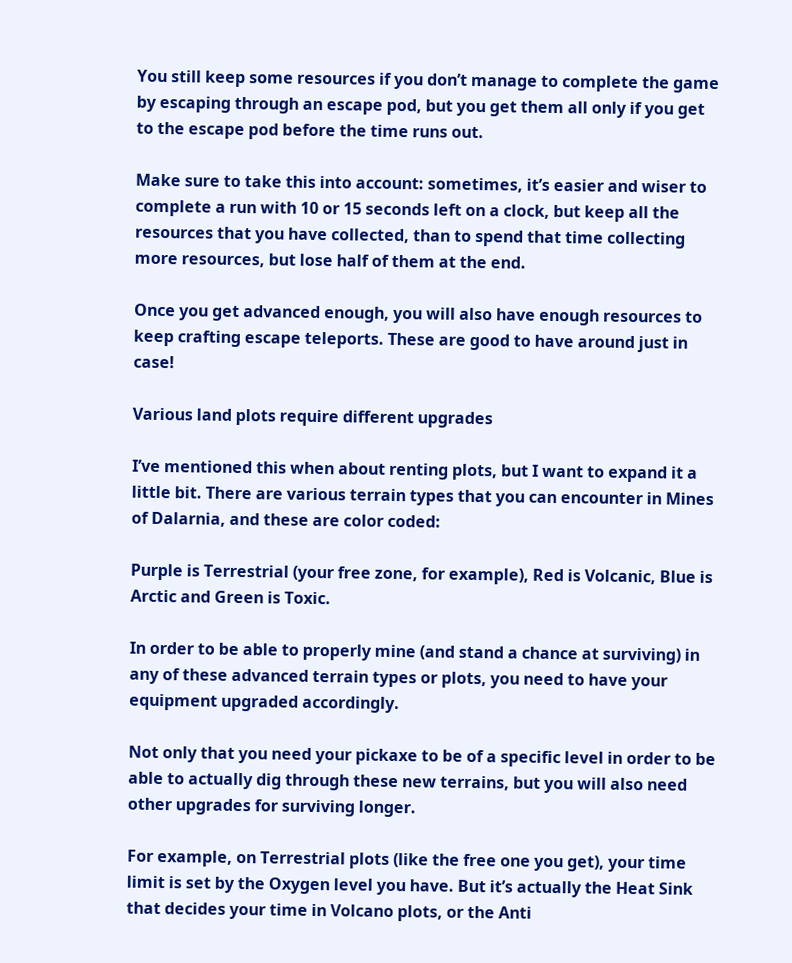You still keep some resources if you don’t manage to complete the game by escaping through an escape pod, but you get them all only if you get to the escape pod before the time runs out.

Make sure to take this into account: sometimes, it’s easier and wiser to complete a run with 10 or 15 seconds left on a clock, but keep all the resources that you have collected, than to spend that time collecting more resources, but lose half of them at the end.

Once you get advanced enough, you will also have enough resources to keep crafting escape teleports. These are good to have around just in case!

Various land plots require different upgrades

I’ve mentioned this when about renting plots, but I want to expand it a little bit. There are various terrain types that you can encounter in Mines of Dalarnia, and these are color coded:

Purple is Terrestrial (your free zone, for example), Red is Volcanic, Blue is Arctic and Green is Toxic.

In order to be able to properly mine (and stand a chance at surviving) in any of these advanced terrain types or plots, you need to have your equipment upgraded accordingly.

Not only that you need your pickaxe to be of a specific level in order to be able to actually dig through these new terrains, but you will also need other upgrades for surviving longer.

For example, on Terrestrial plots (like the free one you get), your time limit is set by the Oxygen level you have. But it’s actually the Heat Sink that decides your time in Volcano plots, or the Anti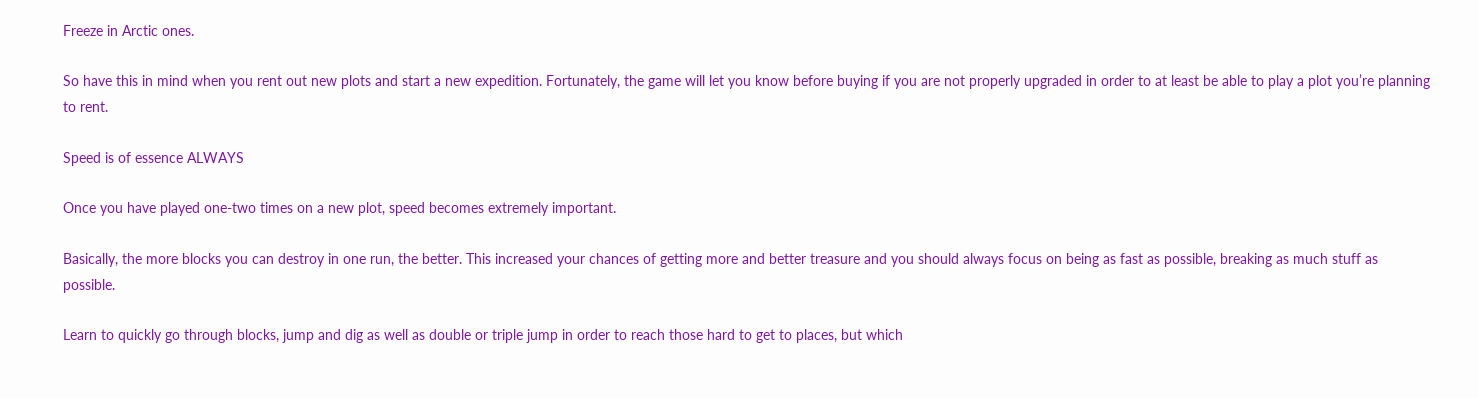Freeze in Arctic ones.

So have this in mind when you rent out new plots and start a new expedition. Fortunately, the game will let you know before buying if you are not properly upgraded in order to at least be able to play a plot you’re planning to rent.

Speed is of essence ALWAYS

Once you have played one-two times on a new plot, speed becomes extremely important.

Basically, the more blocks you can destroy in one run, the better. This increased your chances of getting more and better treasure and you should always focus on being as fast as possible, breaking as much stuff as possible.

Learn to quickly go through blocks, jump and dig as well as double or triple jump in order to reach those hard to get to places, but which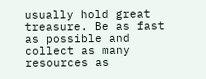usually hold great treasure. Be as fast as possible and collect as many resources as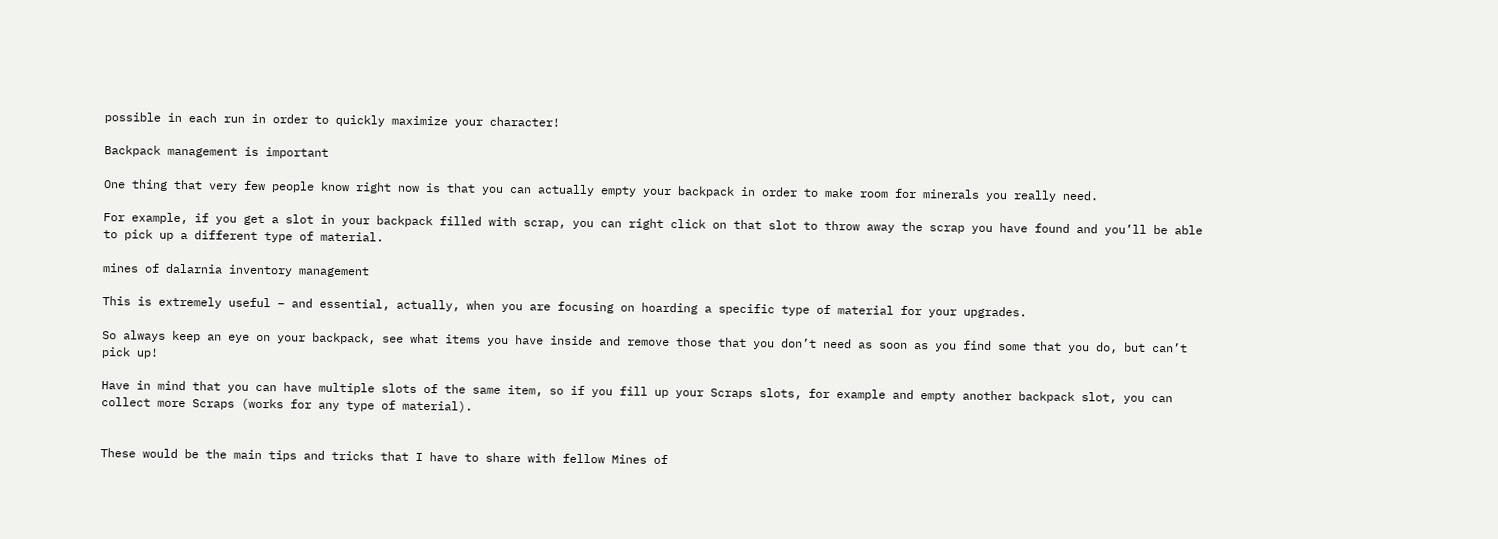possible in each run in order to quickly maximize your character!

Backpack management is important

One thing that very few people know right now is that you can actually empty your backpack in order to make room for minerals you really need.

For example, if you get a slot in your backpack filled with scrap, you can right click on that slot to throw away the scrap you have found and you’ll be able to pick up a different type of material.

mines of dalarnia inventory management

This is extremely useful – and essential, actually, when you are focusing on hoarding a specific type of material for your upgrades.

So always keep an eye on your backpack, see what items you have inside and remove those that you don’t need as soon as you find some that you do, but can’t pick up!

Have in mind that you can have multiple slots of the same item, so if you fill up your Scraps slots, for example and empty another backpack slot, you can collect more Scraps (works for any type of material).


These would be the main tips and tricks that I have to share with fellow Mines of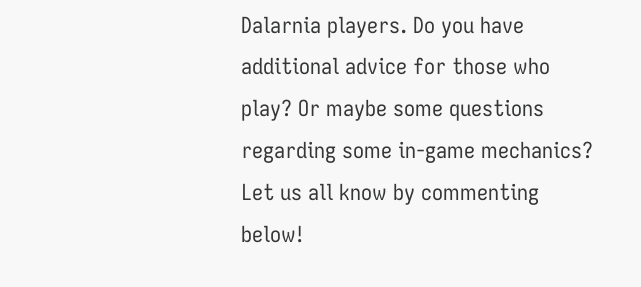Dalarnia players. Do you have additional advice for those who play? Or maybe some questions regarding some in-game mechanics? Let us all know by commenting below!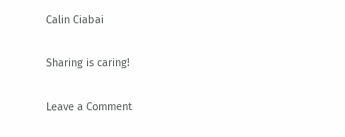Calin Ciabai

Sharing is caring!

Leave a Comment